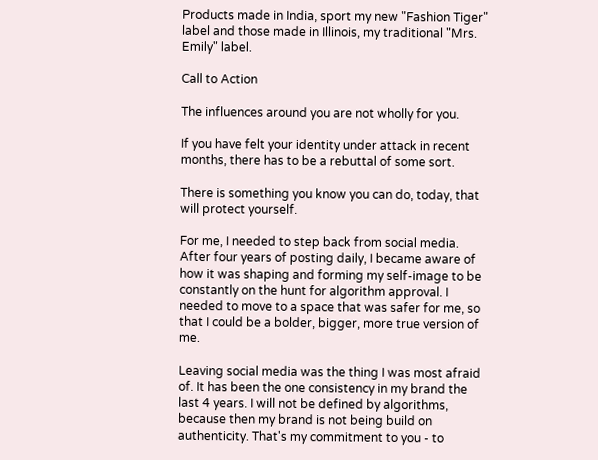Products made in India, sport my new "Fashion Tiger" label and those made in Illinois, my traditional "Mrs. Emily" label.

Call to Action

The influences around you are not wholly for you.

If you have felt your identity under attack in recent months, there has to be a rebuttal of some sort.

There is something you know you can do, today, that will protect yourself.

For me, I needed to step back from social media. After four years of posting daily, I became aware of how it was shaping and forming my self-image to be constantly on the hunt for algorithm approval. I needed to move to a space that was safer for me, so that I could be a bolder, bigger, more true version of me.

Leaving social media was the thing I was most afraid of. It has been the one consistency in my brand the last 4 years. I will not be defined by algorithms, because then my brand is not being build on authenticity. That's my commitment to you - to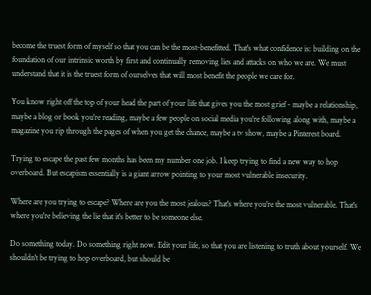become the truest form of myself so that you can be the most-benefitted. That's what confidence is: building on the foundation of our intrinsic worth by first and continually removing lies and attacks on who we are. We must understand that it is the truest form of ourselves that will most benefit the people we care for.

You know right off the top of your head the part of your life that gives you the most grief - maybe a relationship, maybe a blog or book you're reading, maybe a few people on social media you're following along with, maybe a magazine you rip through the pages of when you get the chance, maybe a tv show, maybe a Pinterest board.

Trying to escape the past few months has been my number one job. I keep trying to find a new way to hop overboard. But escapism essentially is a giant arrow pointing to your most vulnerable insecurity.

Where are you trying to escape? Where are you the most jealous? That's where you're the most vulnerable. That's where you're believing the lie that it's better to be someone else.

Do something today. Do something right now. Edit your life, so that you are listening to truth about yourself. We shouldn't be trying to hop overboard, but should be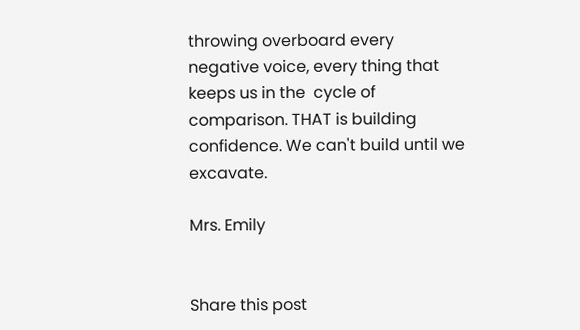throwing overboard every negative voice, every thing that keeps us in the  cycle of comparison. THAT is building confidence. We can't build until we excavate.

Mrs. Emily


Share this post